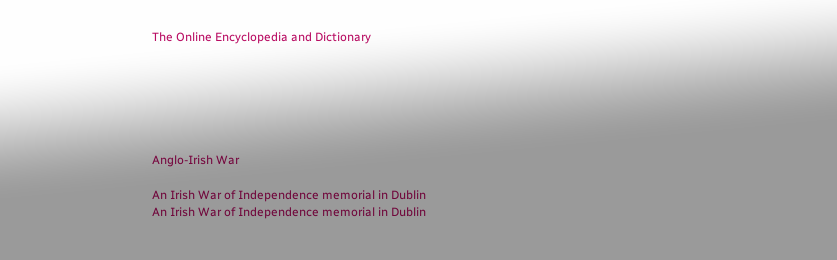The Online Encyclopedia and Dictionary






Anglo-Irish War

An Irish War of Independence memorial in Dublin
An Irish War of Independence memorial in Dublin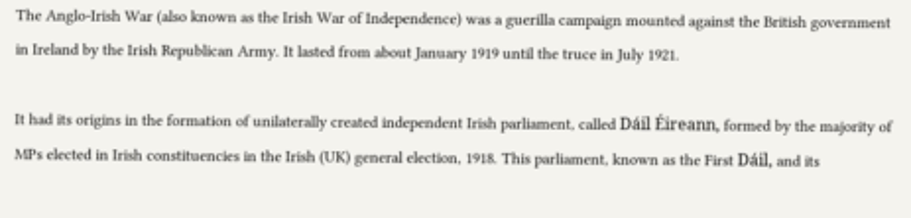The Anglo-Irish War (also known as the Irish War of Independence) was a guerilla campaign mounted against the British government in Ireland by the Irish Republican Army. It lasted from about January 1919 until the truce in July 1921.

It had its origins in the formation of unilaterally created independent Irish parliament, called Dáil Éireann, formed by the majority of MPs elected in Irish constituencies in the Irish (UK) general election, 1918. This parliament, known as the First Dáil, and its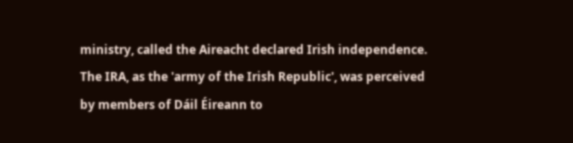ministry, called the Aireacht declared Irish independence. The IRA, as the 'army of the Irish Republic', was perceived by members of Dáil Éireann to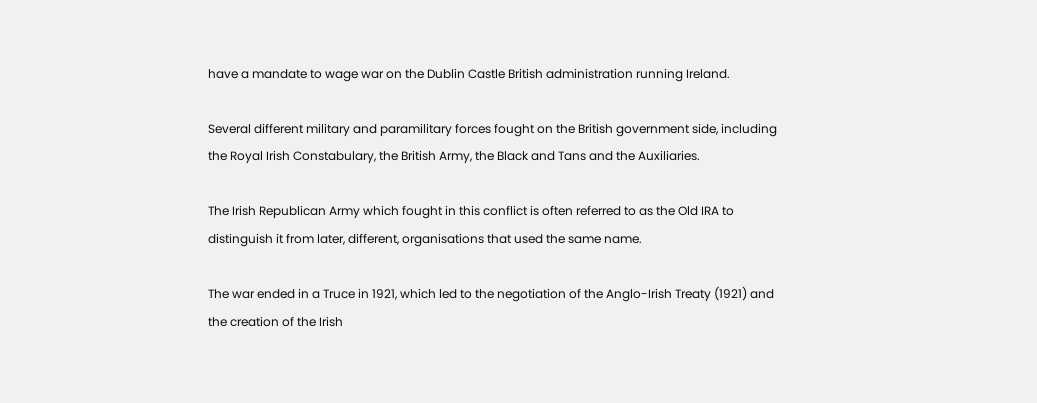have a mandate to wage war on the Dublin Castle British administration running Ireland.

Several different military and paramilitary forces fought on the British government side, including the Royal Irish Constabulary, the British Army, the Black and Tans and the Auxiliaries.

The Irish Republican Army which fought in this conflict is often referred to as the Old IRA to distinguish it from later, different, organisations that used the same name.

The war ended in a Truce in 1921, which led to the negotiation of the Anglo-Irish Treaty (1921) and the creation of the Irish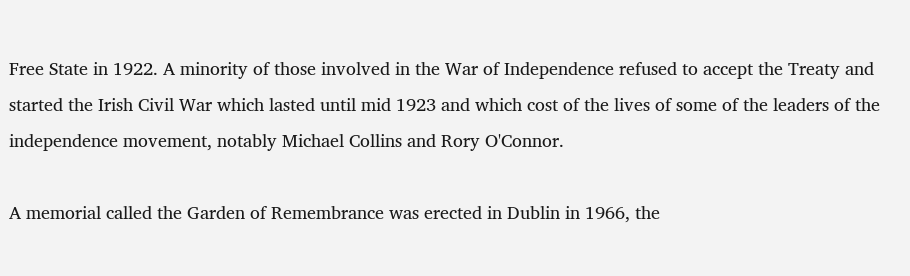Free State in 1922. A minority of those involved in the War of Independence refused to accept the Treaty and started the Irish Civil War which lasted until mid 1923 and which cost of the lives of some of the leaders of the independence movement, notably Michael Collins and Rory O'Connor.

A memorial called the Garden of Remembrance was erected in Dublin in 1966, the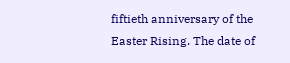fiftieth anniversary of the Easter Rising. The date of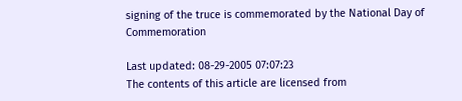signing of the truce is commemorated by the National Day of Commemoration

Last updated: 08-29-2005 07:07:23
The contents of this article are licensed from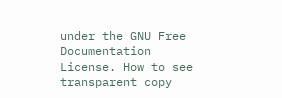under the GNU Free Documentation License. How to see transparent copy